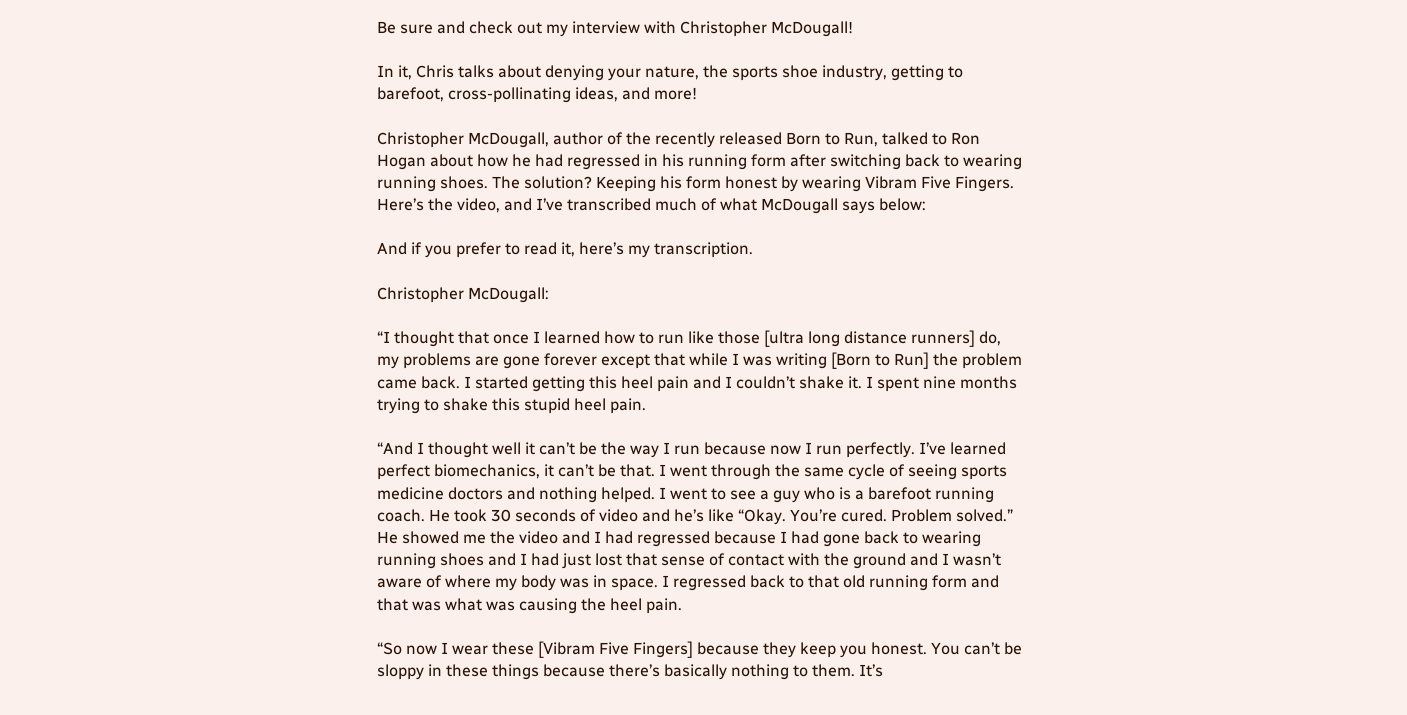Be sure and check out my interview with Christopher McDougall!

In it, Chris talks about denying your nature, the sports shoe industry, getting to barefoot, cross-pollinating ideas, and more!

Christopher McDougall, author of the recently released Born to Run, talked to Ron Hogan about how he had regressed in his running form after switching back to wearing running shoes. The solution? Keeping his form honest by wearing Vibram Five Fingers. Here’s the video, and I’ve transcribed much of what McDougall says below:

And if you prefer to read it, here’s my transcription.

Christopher McDougall:

“I thought that once I learned how to run like those [ultra long distance runners] do, my problems are gone forever except that while I was writing [Born to Run] the problem came back. I started getting this heel pain and I couldn’t shake it. I spent nine months trying to shake this stupid heel pain.

“And I thought well it can’t be the way I run because now I run perfectly. I’ve learned perfect biomechanics, it can’t be that. I went through the same cycle of seeing sports medicine doctors and nothing helped. I went to see a guy who is a barefoot running coach. He took 30 seconds of video and he’s like “Okay. You’re cured. Problem solved.” He showed me the video and I had regressed because I had gone back to wearing running shoes and I had just lost that sense of contact with the ground and I wasn’t aware of where my body was in space. I regressed back to that old running form and that was what was causing the heel pain.

“So now I wear these [Vibram Five Fingers] because they keep you honest. You can’t be sloppy in these things because there’s basically nothing to them. It’s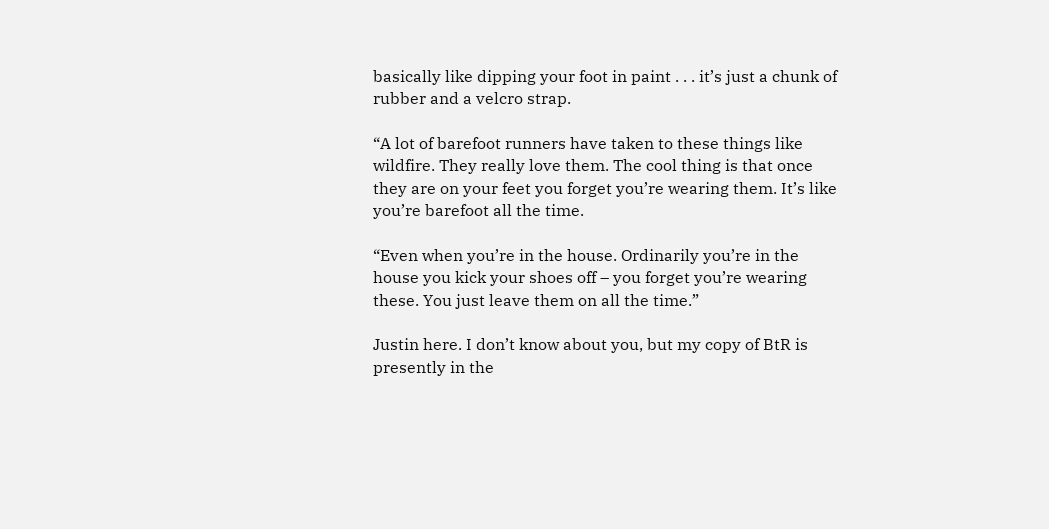basically like dipping your foot in paint . . . it’s just a chunk of rubber and a velcro strap.

“A lot of barefoot runners have taken to these things like wildfire. They really love them. The cool thing is that once they are on your feet you forget you’re wearing them. It’s like you’re barefoot all the time.

“Even when you’re in the house. Ordinarily you’re in the house you kick your shoes off – you forget you’re wearing these. You just leave them on all the time.”

Justin here. I don’t know about you, but my copy of BtR is presently in the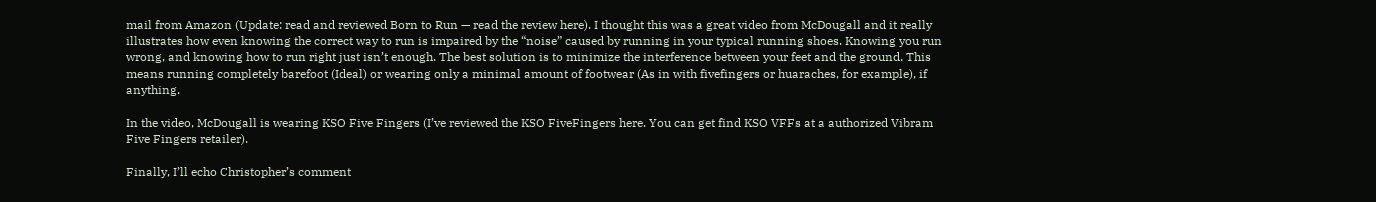mail from Amazon (Update: read and reviewed Born to Run — read the review here). I thought this was a great video from McDougall and it really illustrates how even knowing the correct way to run is impaired by the “noise” caused by running in your typical running shoes. Knowing you run wrong, and knowing how to run right just isn’t enough. The best solution is to minimize the interference between your feet and the ground. This means running completely barefoot (Ideal) or wearing only a minimal amount of footwear (As in with fivefingers or huaraches, for example), if anything.

In the video, McDougall is wearing KSO Five Fingers (I’ve reviewed the KSO FiveFingers here. You can get find KSO VFFs at a authorized Vibram Five Fingers retailer).

Finally, I’ll echo Christopher’s comment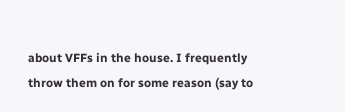about VFFs in the house. I frequently throw them on for some reason (say to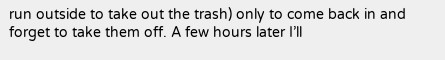run outside to take out the trash) only to come back in and forget to take them off. A few hours later I’ll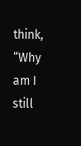think, “Why am I still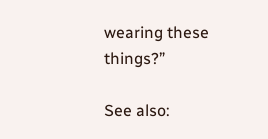wearing these things?”

See also: